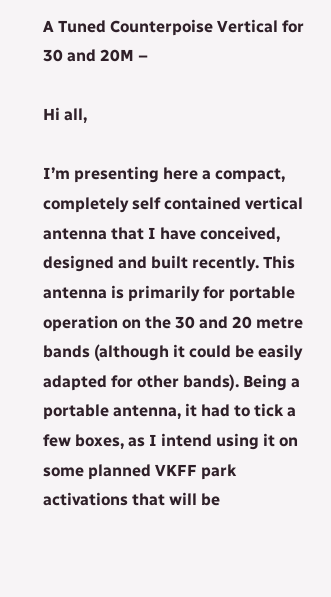A Tuned Counterpoise Vertical for 30 and 20M –

Hi all,

I’m presenting here a compact, completely self contained vertical antenna that I have conceived,  designed and built recently. This antenna is primarily for portable operation on the 30 and 20 metre bands (although it could be easily adapted for other bands). Being a portable antenna, it had to tick a few boxes, as I intend using it on some planned VKFF park activations that will be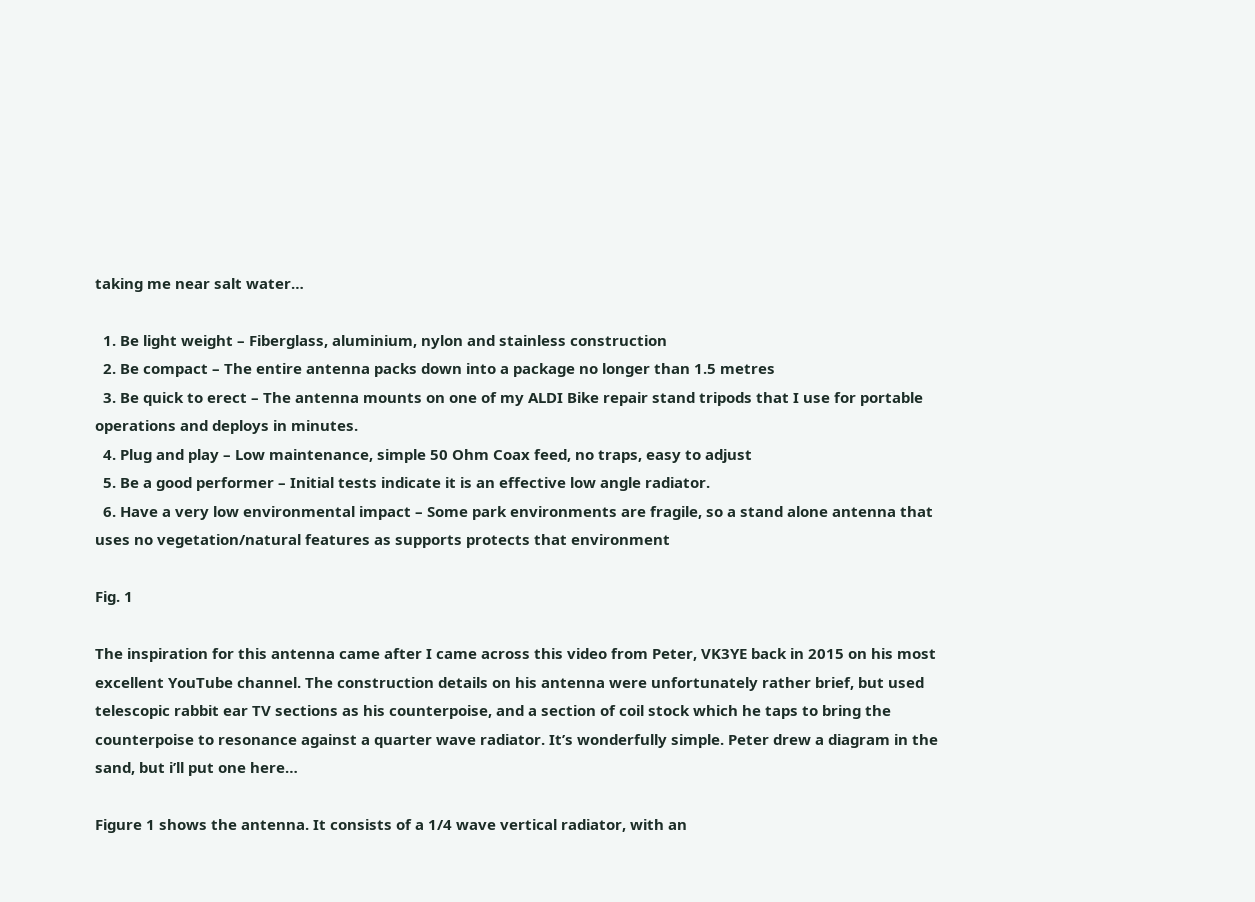taking me near salt water…

  1. Be light weight – Fiberglass, aluminium, nylon and stainless construction
  2. Be compact – The entire antenna packs down into a package no longer than 1.5 metres
  3. Be quick to erect – The antenna mounts on one of my ALDI Bike repair stand tripods that I use for portable operations and deploys in minutes.
  4. Plug and play – Low maintenance, simple 50 Ohm Coax feed, no traps, easy to adjust
  5. Be a good performer – Initial tests indicate it is an effective low angle radiator.
  6. Have a very low environmental impact – Some park environments are fragile, so a stand alone antenna that uses no vegetation/natural features as supports protects that environment

Fig. 1

The inspiration for this antenna came after I came across this video from Peter, VK3YE back in 2015 on his most excellent YouTube channel. The construction details on his antenna were unfortunately rather brief, but used telescopic rabbit ear TV sections as his counterpoise, and a section of coil stock which he taps to bring the counterpoise to resonance against a quarter wave radiator. It’s wonderfully simple. Peter drew a diagram in the sand, but i’ll put one here…

Figure 1 shows the antenna. It consists of a 1/4 wave vertical radiator, with an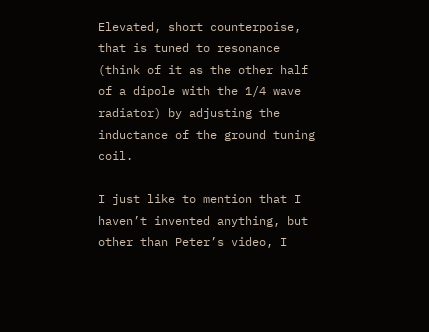Elevated, short counterpoise, that is tuned to resonance (think of it as the other half of a dipole with the 1/4 wave radiator) by adjusting the inductance of the ground tuning coil.

I just like to mention that I haven’t invented anything, but other than Peter’s video, I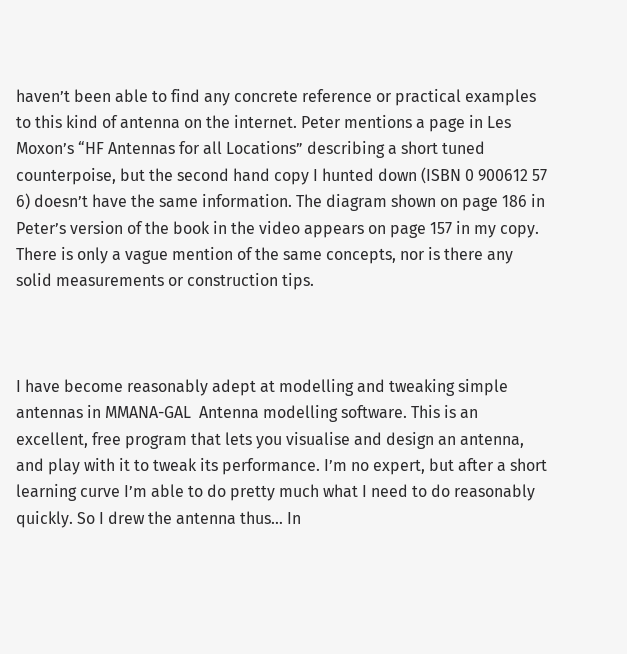haven’t been able to find any concrete reference or practical examples to this kind of antenna on the internet. Peter mentions a page in Les Moxon’s “HF Antennas for all Locations” describing a short tuned counterpoise, but the second hand copy I hunted down (ISBN 0 900612 57 6) doesn’t have the same information. The diagram shown on page 186 in Peter’s version of the book in the video appears on page 157 in my copy. There is only a vague mention of the same concepts, nor is there any solid measurements or construction tips.



I have become reasonably adept at modelling and tweaking simple antennas in MMANA-GAL  Antenna modelling software. This is an excellent, free program that lets you visualise and design an antenna, and play with it to tweak its performance. I’m no expert, but after a short learning curve I’m able to do pretty much what I need to do reasonably quickly. So I drew the antenna thus… In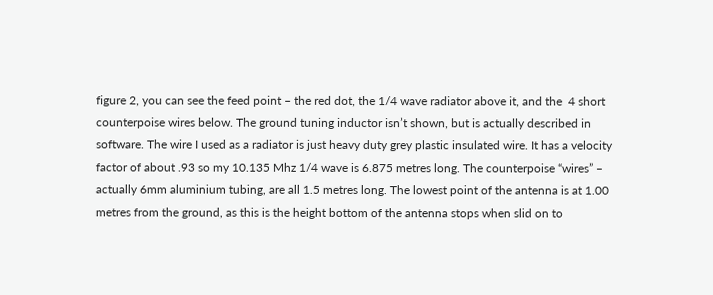figure 2, you can see the feed point – the red dot, the 1/4 wave radiator above it, and the  4 short counterpoise wires below. The ground tuning inductor isn’t shown, but is actually described in software. The wire I used as a radiator is just heavy duty grey plastic insulated wire. It has a velocity factor of about .93 so my 10.135 Mhz 1/4 wave is 6.875 metres long. The counterpoise “wires” –  actually 6mm aluminium tubing, are all 1.5 metres long. The lowest point of the antenna is at 1.00 metres from the ground, as this is the height bottom of the antenna stops when slid on to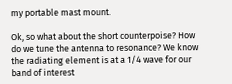my portable mast mount.

Ok, so what about the short counterpoise? How do we tune the antenna to resonance? We know the radiating element is at a 1/4 wave for our band of interest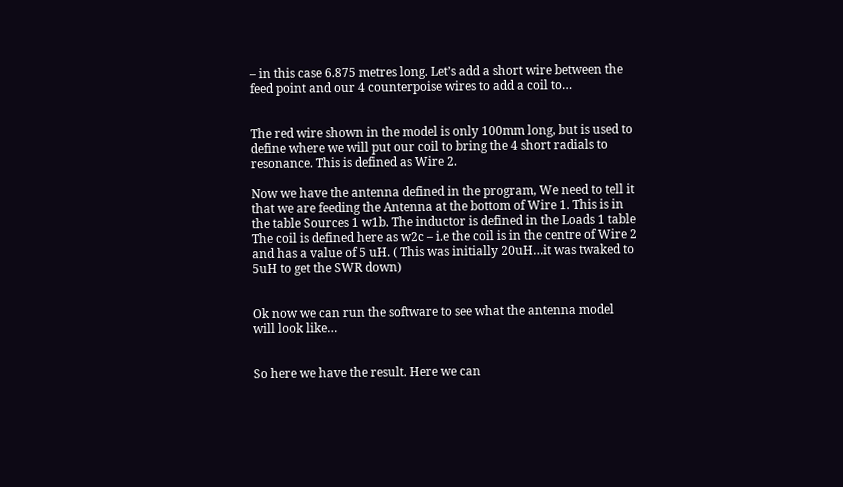– in this case 6.875 metres long. Let’s add a short wire between the feed point and our 4 counterpoise wires to add a coil to…


The red wire shown in the model is only 100mm long, but is used to define where we will put our coil to bring the 4 short radials to resonance. This is defined as Wire 2.

Now we have the antenna defined in the program, We need to tell it that we are feeding the Antenna at the bottom of Wire 1. This is in the table Sources 1 w1b. The inductor is defined in the Loads 1 table The coil is defined here as w2c – i.e the coil is in the centre of Wire 2 and has a value of 5 uH. ( This was initially 20uH…it was twaked to 5uH to get the SWR down)


Ok now we can run the software to see what the antenna model will look like…


So here we have the result. Here we can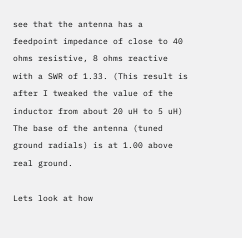see that the antenna has a feedpoint impedance of close to 40 ohms resistive, 8 ohms reactive with a SWR of 1.33. (This result is after I tweaked the value of the inductor from about 20 uH to 5 uH) The base of the antenna (tuned ground radials) is at 1.00 above real ground.

Lets look at how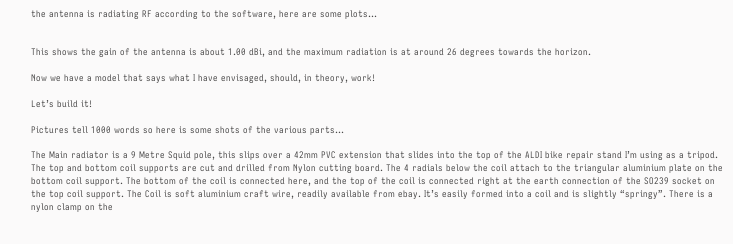the antenna is radiating RF according to the software, here are some plots…


This shows the gain of the antenna is about 1.00 dBi, and the maximum radiation is at around 26 degrees towards the horizon.

Now we have a model that says what I have envisaged, should, in theory, work!

Let’s build it!

Pictures tell 1000 words so here is some shots of the various parts…

The Main radiator is a 9 Metre Squid pole, this slips over a 42mm PVC extension that slides into the top of the ALDI bike repair stand I’m using as a tripod. The top and bottom coil supports are cut and drilled from Nylon cutting board. The 4 radials below the coil attach to the triangular aluminium plate on the bottom coil support. The bottom of the coil is connected here, and the top of the coil is connected right at the earth connection of the SO239 socket on the top coil support. The Coil is soft aluminium craft wire, readily available from ebay. It’s easily formed into a coil and is slightly “springy”. There is a nylon clamp on the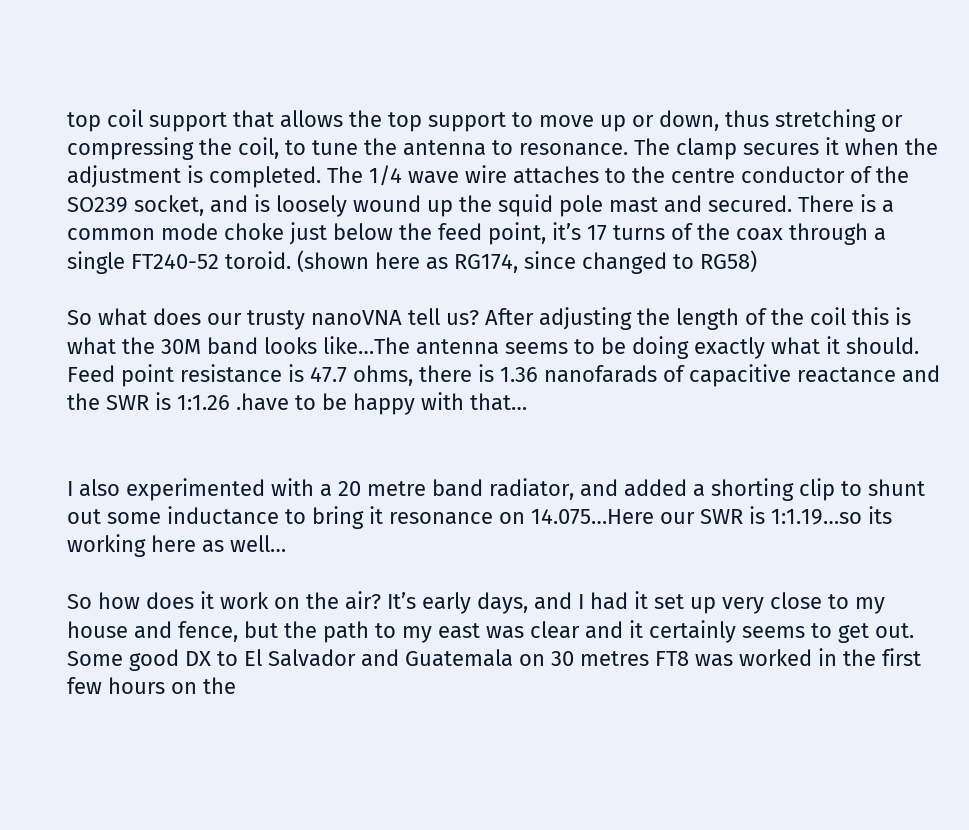top coil support that allows the top support to move up or down, thus stretching or compressing the coil, to tune the antenna to resonance. The clamp secures it when the adjustment is completed. The 1/4 wave wire attaches to the centre conductor of the SO239 socket, and is loosely wound up the squid pole mast and secured. There is a common mode choke just below the feed point, it’s 17 turns of the coax through a single FT240-52 toroid. (shown here as RG174, since changed to RG58)

So what does our trusty nanoVNA tell us? After adjusting the length of the coil this is what the 30M band looks like…The antenna seems to be doing exactly what it should. Feed point resistance is 47.7 ohms, there is 1.36 nanofarads of capacitive reactance and the SWR is 1:1.26 .have to be happy with that…


I also experimented with a 20 metre band radiator, and added a shorting clip to shunt out some inductance to bring it resonance on 14.075…Here our SWR is 1:1.19…so its working here as well…

So how does it work on the air? It’s early days, and I had it set up very close to my house and fence, but the path to my east was clear and it certainly seems to get out. Some good DX to El Salvador and Guatemala on 30 metres FT8 was worked in the first few hours on the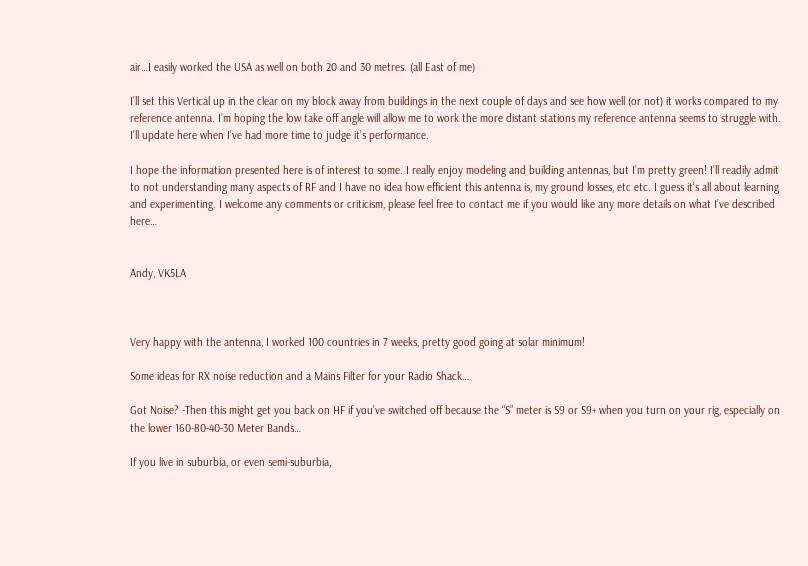air…I easily worked the USA as well on both 20 and 30 metres. (all East of me)

I’ll set this Vertical up in the clear on my block away from buildings in the next couple of days and see how well (or not) it works compared to my reference antenna. I’m hoping the low take off angle will allow me to work the more distant stations my reference antenna seems to struggle with.  I’ll update here when I’ve had more time to judge it’s performance.

I hope the information presented here is of interest to some. I really enjoy modeling and building antennas, but I’m pretty green! I’ll readily admit to not understanding many aspects of RF and I have no idea how efficient this antenna is, my ground losses, etc etc. I guess it’s all about learning and experimenting. I welcome any comments or criticism, please feel free to contact me if you would like any more details on what I’ve described here…


Andy, VK5LA



Very happy with the antenna, I worked 100 countries in 7 weeks, pretty good going at solar minimum!

Some ideas for RX noise reduction and a Mains Filter for your Radio Shack…

Got Noise? -Then this might get you back on HF if you’ve switched off because the “S” meter is S9 or S9+ when you turn on your rig, especially on the lower 160-80-40-30 Meter Bands…

If you live in suburbia, or even semi-suburbia,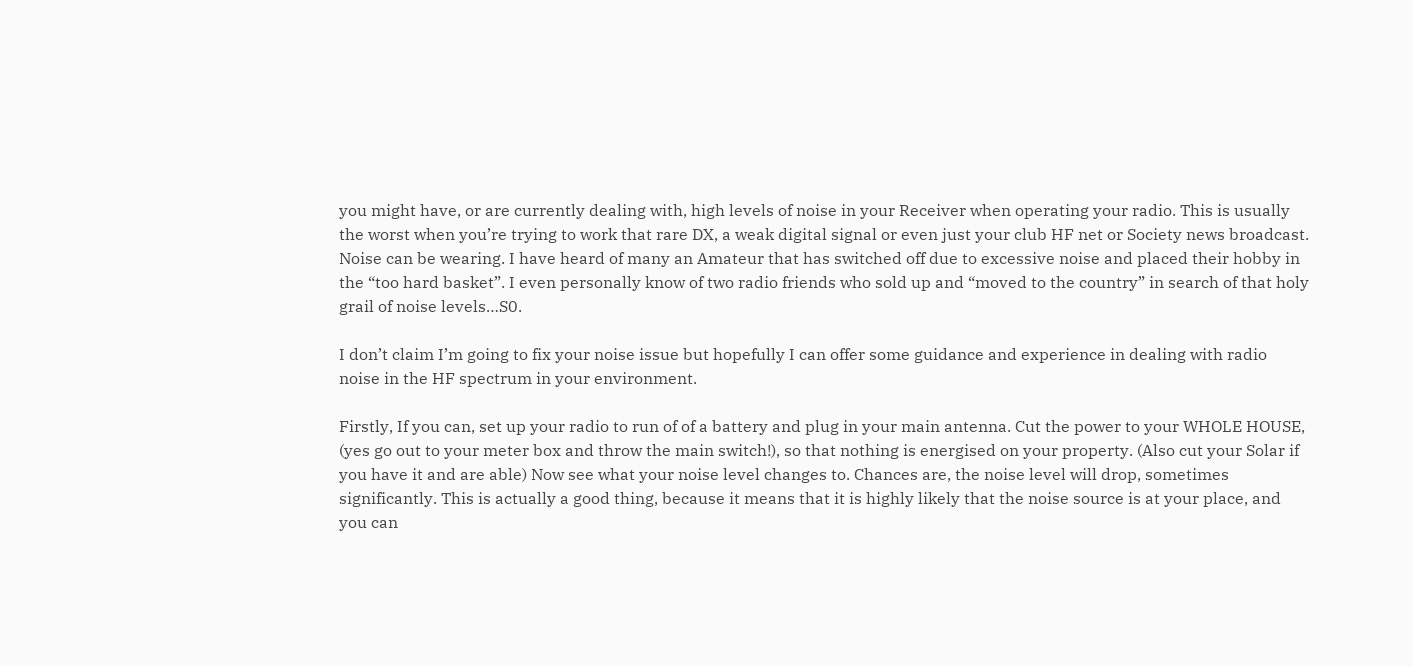you might have, or are currently dealing with, high levels of noise in your Receiver when operating your radio. This is usually the worst when you’re trying to work that rare DX, a weak digital signal or even just your club HF net or Society news broadcast. Noise can be wearing. I have heard of many an Amateur that has switched off due to excessive noise and placed their hobby in the “too hard basket”. I even personally know of two radio friends who sold up and “moved to the country” in search of that holy grail of noise levels…S0.

I don’t claim I’m going to fix your noise issue but hopefully I can offer some guidance and experience in dealing with radio noise in the HF spectrum in your environment.

Firstly, If you can, set up your radio to run of of a battery and plug in your main antenna. Cut the power to your WHOLE HOUSE, (yes go out to your meter box and throw the main switch!), so that nothing is energised on your property. (Also cut your Solar if you have it and are able) Now see what your noise level changes to. Chances are, the noise level will drop, sometimes significantly. This is actually a good thing, because it means that it is highly likely that the noise source is at your place, and you can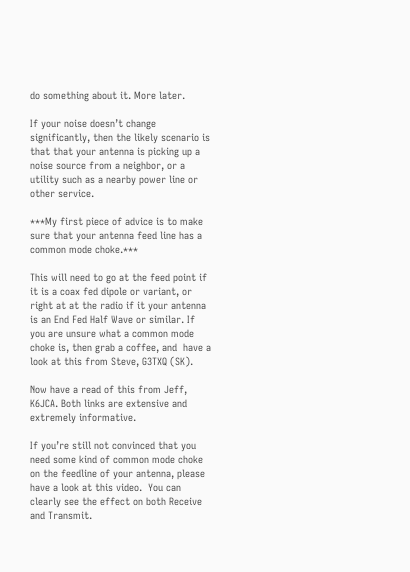do something about it. More later.

If your noise doesn’t change significantly, then the likely scenario is that that your antenna is picking up a noise source from a neighbor, or a utility such as a nearby power line or other service.

***My first piece of advice is to make sure that your antenna feed line has a common mode choke.***

This will need to go at the feed point if it is a coax fed dipole or variant, or right at at the radio if it your antenna is an End Fed Half Wave or similar. If you are unsure what a common mode choke is, then grab a coffee, and  have a look at this from Steve, G3TXQ (SK).

Now have a read of this from Jeff, K6JCA. Both links are extensive and extremely informative.

If you’re still not convinced that you need some kind of common mode choke on the feedline of your antenna, please have a look at this video.  You can clearly see the effect on both Receive and Transmit.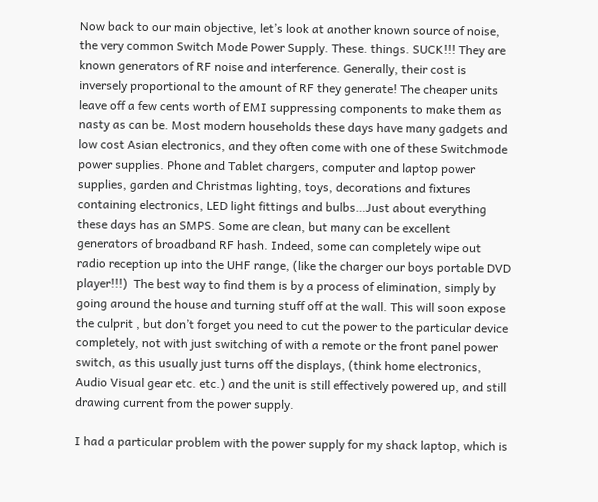Now back to our main objective, let’s look at another known source of noise, the very common Switch Mode Power Supply. These. things. SUCK!!! They are known generators of RF noise and interference. Generally, their cost is inversely proportional to the amount of RF they generate! The cheaper units leave off a few cents worth of EMI suppressing components to make them as nasty as can be. Most modern households these days have many gadgets and low cost Asian electronics, and they often come with one of these Switchmode power supplies. Phone and Tablet chargers, computer and laptop power supplies, garden and Christmas lighting, toys, decorations and fixtures containing electronics, LED light fittings and bulbs…Just about everything these days has an SMPS. Some are clean, but many can be excellent generators of broadband RF hash. Indeed, some can completely wipe out radio reception up into the UHF range, (like the charger our boys portable DVD player!!!)  The best way to find them is by a process of elimination, simply by going around the house and turning stuff off at the wall. This will soon expose the culprit , but don’t forget you need to cut the power to the particular device completely, not with just switching of with a remote or the front panel power switch, as this usually just turns off the displays, (think home electronics, Audio Visual gear etc. etc.) and the unit is still effectively powered up, and still drawing current from the power supply.

I had a particular problem with the power supply for my shack laptop, which is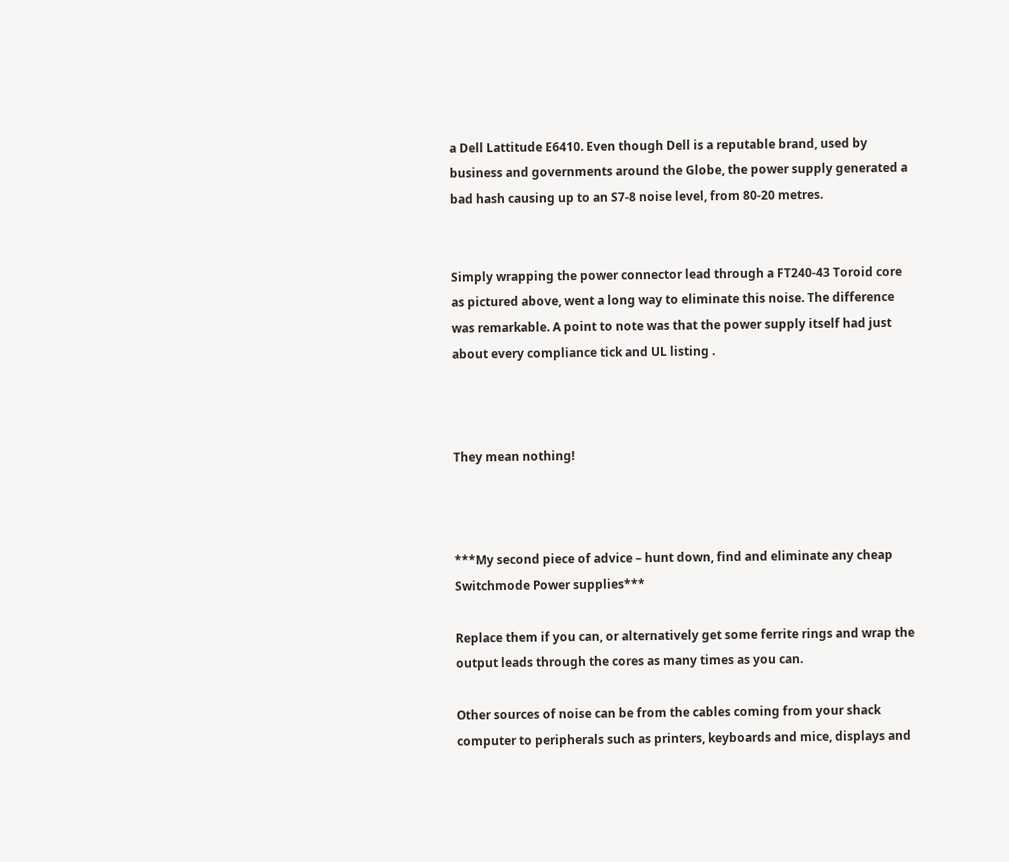a Dell Lattitude E6410. Even though Dell is a reputable brand, used by business and governments around the Globe, the power supply generated a bad hash causing up to an S7-8 noise level, from 80-20 metres.


Simply wrapping the power connector lead through a FT240-43 Toroid core as pictured above, went a long way to eliminate this noise. The difference was remarkable. A point to note was that the power supply itself had just about every compliance tick and UL listing .



They mean nothing!



***My second piece of advice – hunt down, find and eliminate any cheap Switchmode Power supplies***

Replace them if you can, or alternatively get some ferrite rings and wrap the output leads through the cores as many times as you can.

Other sources of noise can be from the cables coming from your shack computer to peripherals such as printers, keyboards and mice, displays and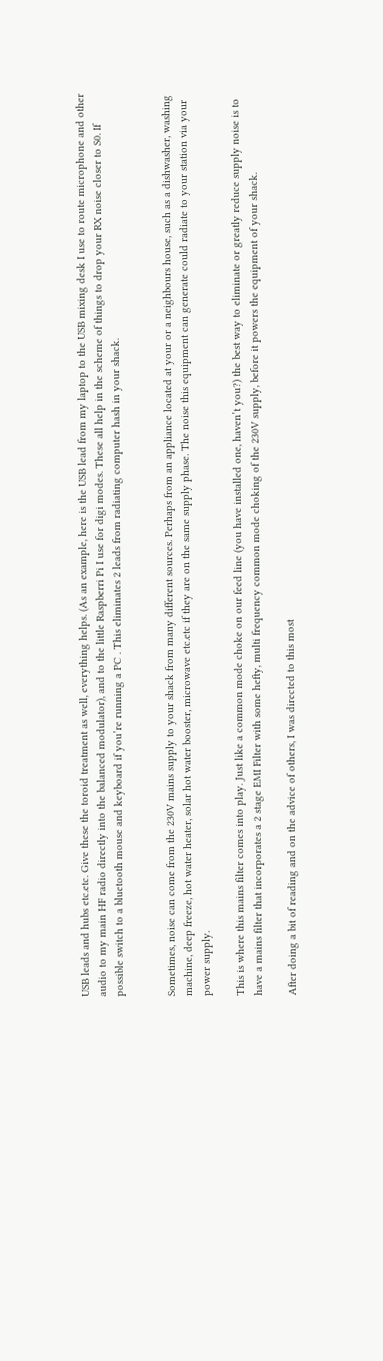USB leads and hubs etc.etc. Give these the toroid treatment as well, everything helps. (As an example, here is the USB lead from my laptop to the USB mixing desk I use to route microphone and other audio to my main HF radio directly into the balanced modulator), and to the little Raspberri Pi I use for digi modes. These all help in the scheme of things to drop your RX noise closer to S0. If possible switch to a bluetooth mouse and keyboard if you’re running a PC . This eliminates 2 leads from radiating computer hash in your shack.


Sometimes, noise can come from the 230V mains supply to your shack from many different sources. Perhaps from an appliance located at your or a neighbours house, such as a dishwasher, washing machine, deep freeze, hot water heater, solar hot water booster, microwave etc.etc if they are on the same supply phase. The noise this equipment can generate could radiate to your station via your power supply.

This is where this mains filter comes into play. Just like a common mode choke on our feed line (you have installed one, haven’t you?) the best way to eliminate or greatly reduce supply noise is to have a mains filter that incorporates a 2 stage EMI Filter with some hefty, multi frequency common mode choking of the 230V supply, before it powers the equipment of your shack.

After doing a bit of reading and on the advice of others, I was directed to this most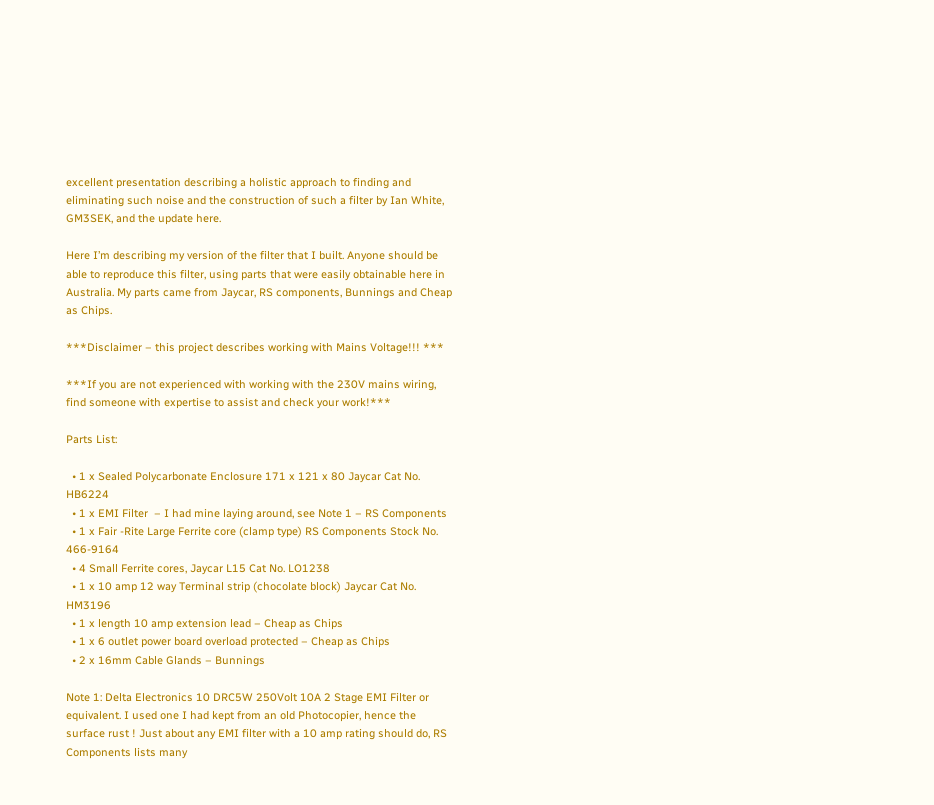excellent presentation describing a holistic approach to finding and eliminating such noise and the construction of such a filter by Ian White, GM3SEK, and the update here.

Here I’m describing my version of the filter that I built. Anyone should be able to reproduce this filter, using parts that were easily obtainable here in Australia. My parts came from Jaycar, RS components, Bunnings and Cheap as Chips.

***Disclaimer – this project describes working with Mains Voltage!!! ***

***If you are not experienced with working with the 230V mains wiring, find someone with expertise to assist and check your work!***

Parts List:

  • 1 x Sealed Polycarbonate Enclosure 171 x 121 x 80 Jaycar Cat No. HB6224
  • 1 x EMI Filter  – I had mine laying around, see Note 1 – RS Components
  • 1 x Fair -Rite Large Ferrite core (clamp type) RS Components Stock No. 466-9164
  • 4 Small Ferrite cores, Jaycar L15 Cat No. LO1238
  • 1 x 10 amp 12 way Terminal strip (chocolate block) Jaycar Cat No. HM3196
  • 1 x length 10 amp extension lead – Cheap as Chips
  • 1 x 6 outlet power board overload protected – Cheap as Chips
  • 2 x 16mm Cable Glands – Bunnings

Note 1: Delta Electronics 10 DRC5W 250Volt 10A 2 Stage EMI Filter or equivalent. I used one I had kept from an old Photocopier, hence the surface rust ! Just about any EMI filter with a 10 amp rating should do, RS Components lists many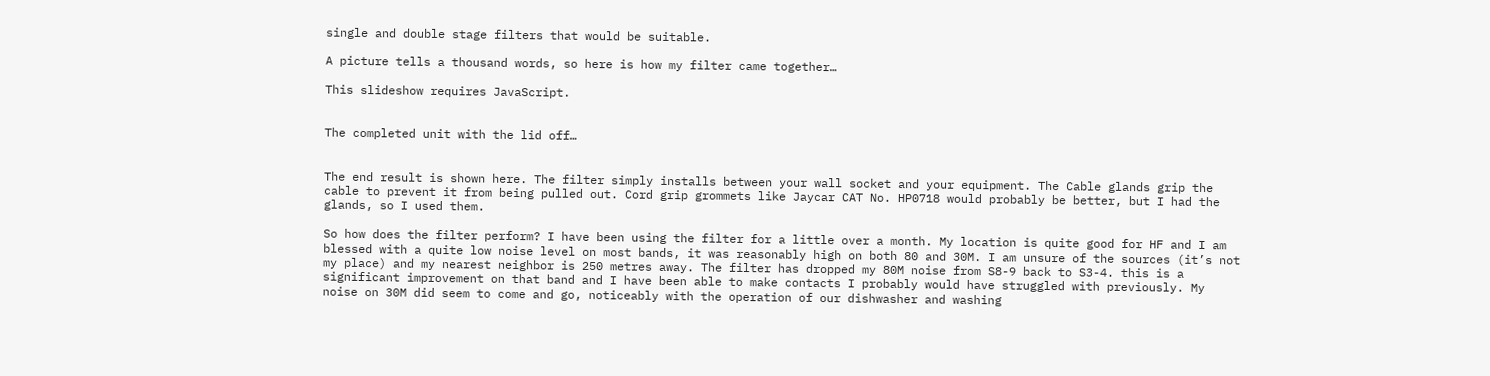single and double stage filters that would be suitable.

A picture tells a thousand words, so here is how my filter came together…

This slideshow requires JavaScript.


The completed unit with the lid off…


The end result is shown here. The filter simply installs between your wall socket and your equipment. The Cable glands grip the cable to prevent it from being pulled out. Cord grip grommets like Jaycar CAT No. HP0718 would probably be better, but I had the glands, so I used them.

So how does the filter perform? I have been using the filter for a little over a month. My location is quite good for HF and I am blessed with a quite low noise level on most bands, it was reasonably high on both 80 and 30M. I am unsure of the sources (it’s not my place) and my nearest neighbor is 250 metres away. The filter has dropped my 80M noise from S8-9 back to S3-4. this is a significant improvement on that band and I have been able to make contacts I probably would have struggled with previously. My noise on 30M did seem to come and go, noticeably with the operation of our dishwasher and washing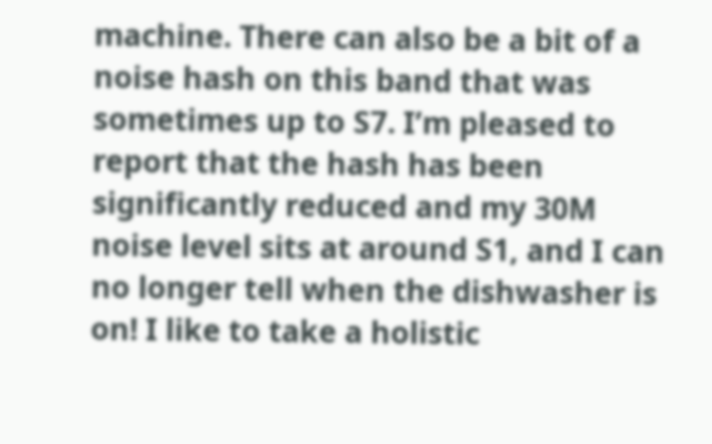machine. There can also be a bit of a noise hash on this band that was sometimes up to S7. I’m pleased to report that the hash has been significantly reduced and my 30M noise level sits at around S1, and I can no longer tell when the dishwasher is on! I like to take a holistic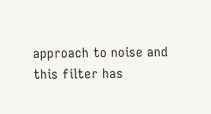approach to noise and this filter has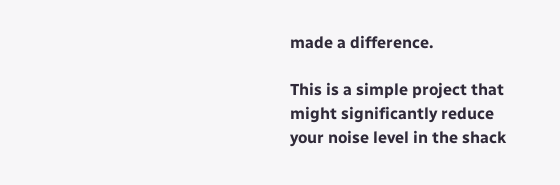made a difference.

This is a simple project that might significantly reduce your noise level in the shack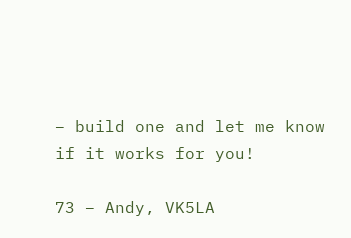– build one and let me know if it works for you!

73 – Andy, VK5LA